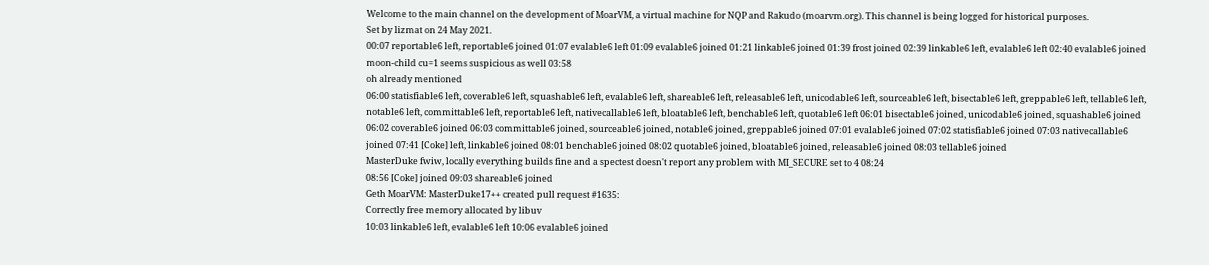Welcome to the main channel on the development of MoarVM, a virtual machine for NQP and Rakudo (moarvm.org). This channel is being logged for historical purposes.
Set by lizmat on 24 May 2021.
00:07 reportable6 left, reportable6 joined 01:07 evalable6 left 01:09 evalable6 joined 01:21 linkable6 joined 01:39 frost joined 02:39 linkable6 left, evalable6 left 02:40 evalable6 joined
moon-child cu=1 seems suspicious as well 03:58
oh already mentioned
06:00 statisfiable6 left, coverable6 left, squashable6 left, evalable6 left, shareable6 left, releasable6 left, unicodable6 left, sourceable6 left, bisectable6 left, greppable6 left, tellable6 left, notable6 left, committable6 left, reportable6 left, nativecallable6 left, bloatable6 left, benchable6 left, quotable6 left 06:01 bisectable6 joined, unicodable6 joined, squashable6 joined 06:02 coverable6 joined 06:03 committable6 joined, sourceable6 joined, notable6 joined, greppable6 joined 07:01 evalable6 joined 07:02 statisfiable6 joined 07:03 nativecallable6 joined 07:41 [Coke] left, linkable6 joined 08:01 benchable6 joined 08:02 quotable6 joined, bloatable6 joined, releasable6 joined 08:03 tellable6 joined
MasterDuke fwiw, locally everything builds fine and a spectest doesn't report any problem with MI_SECURE set to 4 08:24
08:56 [Coke] joined 09:03 shareable6 joined
Geth MoarVM: MasterDuke17++ created pull request #1635:
Correctly free memory allocated by libuv
10:03 linkable6 left, evalable6 left 10:06 evalable6 joined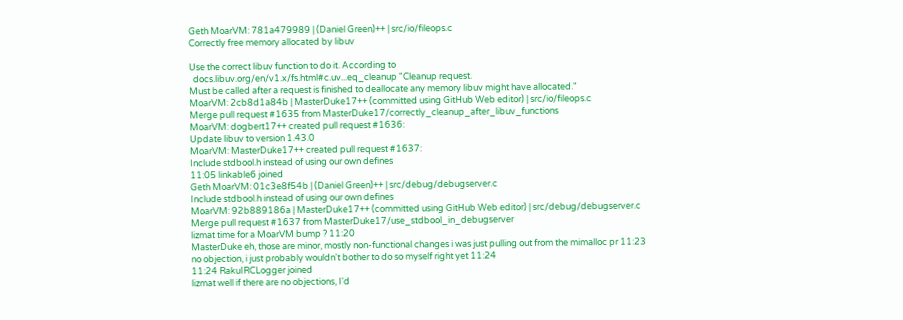Geth MoarVM: 781a479989 | (Daniel Green)++ | src/io/fileops.c
Correctly free memory allocated by libuv

Use the correct libuv function to do it. According to
  docs.libuv.org/en/v1.x/fs.html#c.uv...eq_cleanup "Cleanup request.
Must be called after a request is finished to deallocate any memory libuv might have allocated."
MoarVM: 2cb8d1a84b | MasterDuke17++ (committed using GitHub Web editor) | src/io/fileops.c
Merge pull request #1635 from MasterDuke17/correctly_cleanup_after_libuv_functions
MoarVM: dogbert17++ created pull request #1636:
Update libuv to version 1.43.0
MoarVM: MasterDuke17++ created pull request #1637:
Include stdbool.h instead of using our own defines
11:05 linkable6 joined
Geth MoarVM: 01c3e8f54b | (Daniel Green)++ | src/debug/debugserver.c
Include stdbool.h instead of using our own defines
MoarVM: 92b889186a | MasterDuke17++ (committed using GitHub Web editor) | src/debug/debugserver.c
Merge pull request #1637 from MasterDuke17/use_stdbool_in_debugserver
lizmat time for a MoarVM bump ? 11:20
MasterDuke eh, those are minor, mostly non-functional changes i was just pulling out from the mimalloc pr 11:23
no objection, i just probably wouldn't bother to do so myself right yet 11:24
11:24 RakuIRCLogger joined
lizmat well if there are no objections, I'd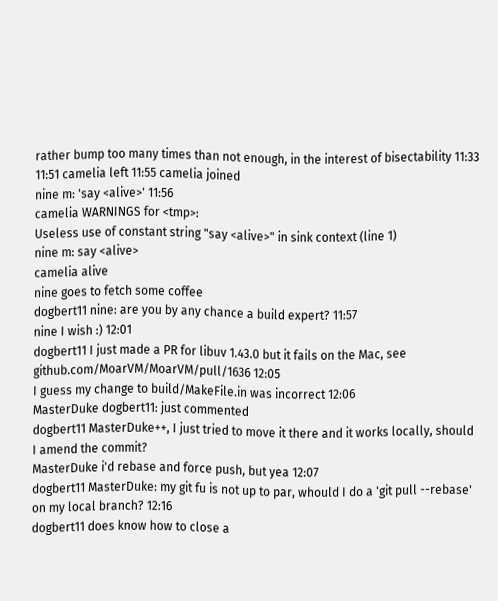rather bump too many times than not enough, in the interest of bisectability 11:33
11:51 camelia left 11:55 camelia joined
nine m: 'say <alive>' 11:56
camelia WARNINGS for <tmp>:
Useless use of constant string "say <alive>" in sink context (line 1)
nine m: say <alive>
camelia alive
nine goes to fetch some coffee
dogbert11 nine: are you by any chance a build expert? 11:57
nine I wish :) 12:01
dogbert11 I just made a PR for libuv 1.43.0 but it fails on the Mac, see github.com/MoarVM/MoarVM/pull/1636 12:05
I guess my change to build/MakeFile.in was incorrect 12:06
MasterDuke dogbert11: just commented
dogbert11 MasterDuke++, I just tried to move it there and it works locally, should I amend the commit?
MasterDuke i'd rebase and force push, but yea 12:07
dogbert11 MasterDuke: my git fu is not up to par, whould I do a 'git pull --rebase' on my local branch? 12:16
dogbert11 does know how to close a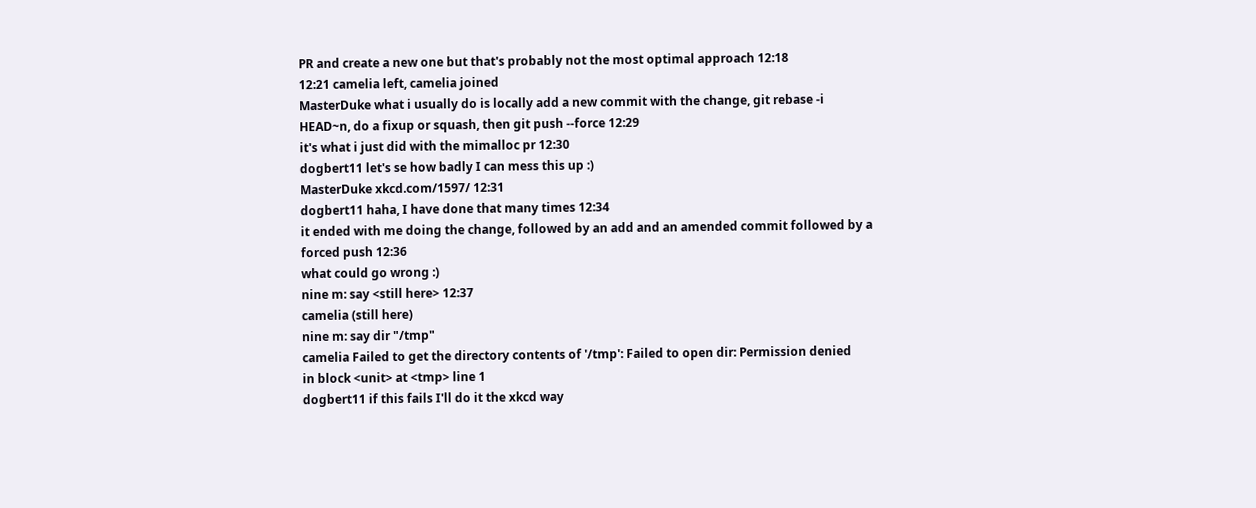PR and create a new one but that's probably not the most optimal approach 12:18
12:21 camelia left, camelia joined
MasterDuke what i usually do is locally add a new commit with the change, git rebase -i HEAD~n, do a fixup or squash, then git push --force 12:29
it's what i just did with the mimalloc pr 12:30
dogbert11 let's se how badly I can mess this up :)
MasterDuke xkcd.com/1597/ 12:31
dogbert11 haha, I have done that many times 12:34
it ended with me doing the change, followed by an add and an amended commit followed by a forced push 12:36
what could go wrong :)
nine m: say <still here> 12:37
camelia (still here)
nine m: say dir "/tmp"
camelia Failed to get the directory contents of '/tmp': Failed to open dir: Permission denied
in block <unit> at <tmp> line 1
dogbert11 if this fails I'll do it the xkcd way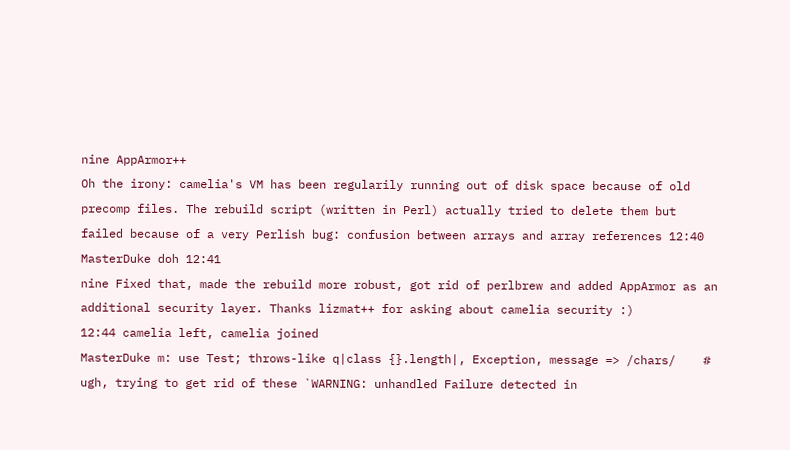nine AppArmor++
Oh the irony: camelia's VM has been regularily running out of disk space because of old precomp files. The rebuild script (written in Perl) actually tried to delete them but failed because of a very Perlish bug: confusion between arrays and array references 12:40
MasterDuke doh 12:41
nine Fixed that, made the rebuild more robust, got rid of perlbrew and added AppArmor as an additional security layer. Thanks lizmat++ for asking about camelia security :)
12:44 camelia left, camelia joined
MasterDuke m: use Test; throws-like q|class {}.length|, Exception, message => /chars/    # ugh, trying to get rid of these `WARNING: unhandled Failure detected in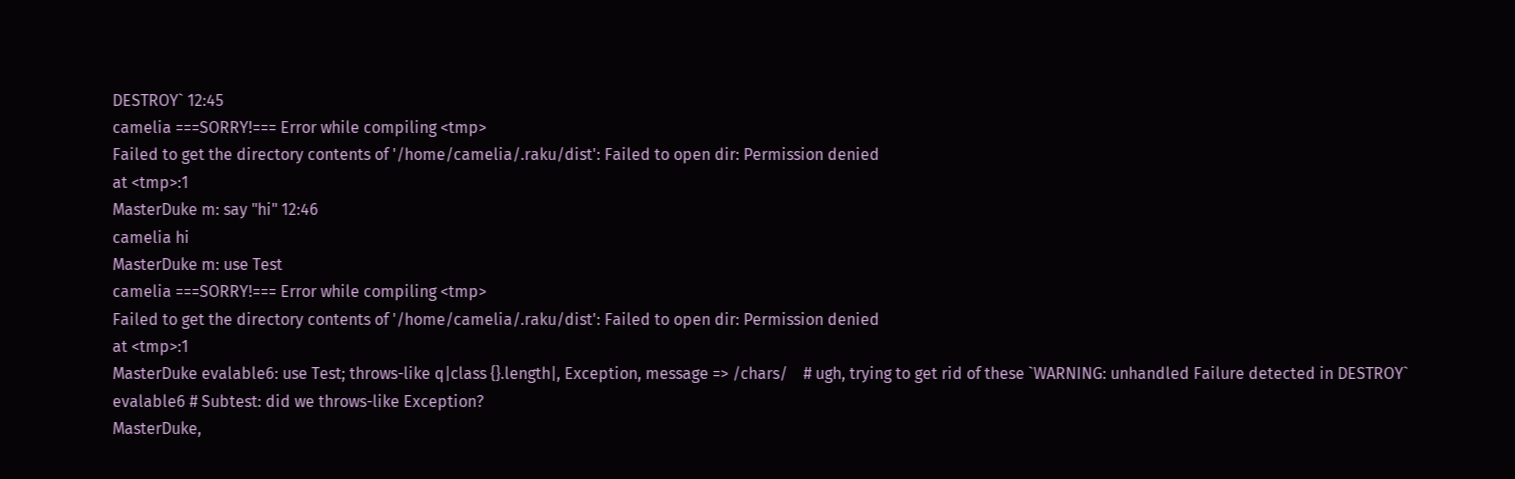DESTROY` 12:45
camelia ===SORRY!=== Error while compiling <tmp>
Failed to get the directory contents of '/home/camelia/.raku/dist': Failed to open dir: Permission denied
at <tmp>:1
MasterDuke m: say "hi" 12:46
camelia hi
MasterDuke m: use Test
camelia ===SORRY!=== Error while compiling <tmp>
Failed to get the directory contents of '/home/camelia/.raku/dist': Failed to open dir: Permission denied
at <tmp>:1
MasterDuke evalable6: use Test; throws-like q|class {}.length|, Exception, message => /chars/    # ugh, trying to get rid of these `WARNING: unhandled Failure detected in DESTROY`
evalable6 # Subtest: did we throws-like Exception?
MasterDuke,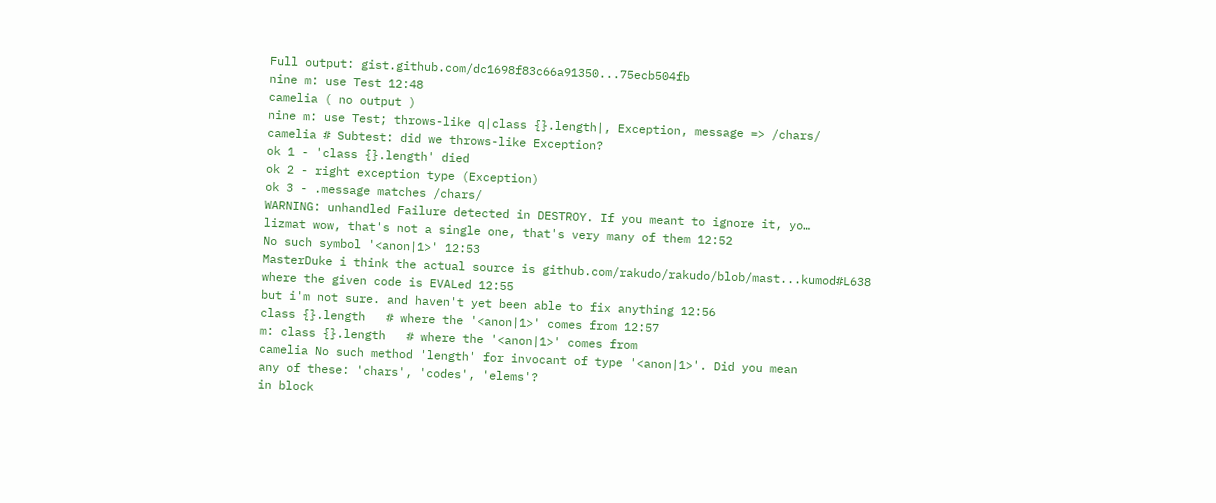Full output: gist.github.com/dc1698f83c66a91350...75ecb504fb
nine m: use Test 12:48
camelia ( no output )
nine m: use Test; throws-like q|class {}.length|, Exception, message => /chars/
camelia # Subtest: did we throws-like Exception?
ok 1 - 'class {}.length' died
ok 2 - right exception type (Exception)
ok 3 - .message matches /chars/
WARNING: unhandled Failure detected in DESTROY. If you meant to ignore it, yo…
lizmat wow, that's not a single one, that's very many of them 12:52
No such symbol '<anon|1>' 12:53
MasterDuke i think the actual source is github.com/rakudo/rakudo/blob/mast...kumod#L638 where the given code is EVALed 12:55
but i'm not sure. and haven't yet been able to fix anything 12:56
class {}.length   # where the '<anon|1>' comes from 12:57
m: class {}.length   # where the '<anon|1>' comes from
camelia No such method 'length' for invocant of type '<anon|1>'. Did you mean
any of these: 'chars', 'codes', 'elems'?
in block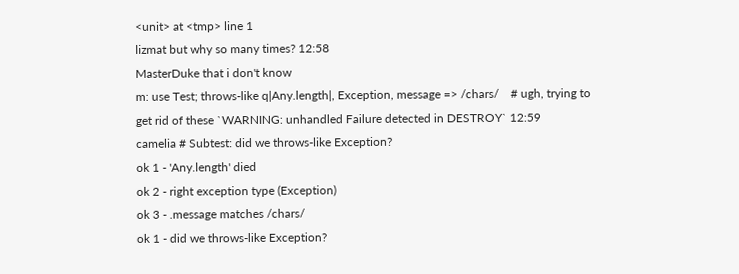<unit> at <tmp> line 1
lizmat but why so many times? 12:58
MasterDuke that i don't know
m: use Test; throws-like q|Any.length|, Exception, message => /chars/    # ugh, trying to get rid of these `WARNING: unhandled Failure detected in DESTROY` 12:59
camelia # Subtest: did we throws-like Exception?
ok 1 - 'Any.length' died
ok 2 - right exception type (Exception)
ok 3 - .message matches /chars/
ok 1 - did we throws-like Exception?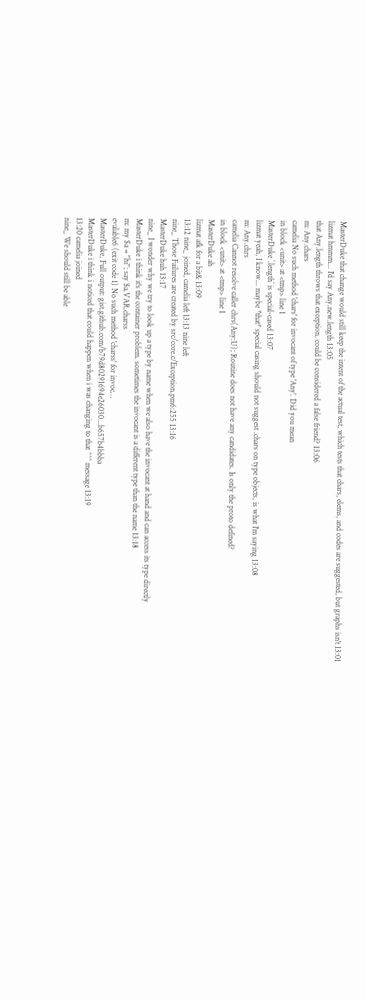MasterDuke that change would still keep the intent of the actual test, which tests that chars, elems, and codes are suggested, but graphs isn't 13:01
lizmat hmmm... I'd say Any.new.length 13:05
that Any.length throws that exception, could be considered a false friend? 13:06
m: Any.chars
camelia No such method 'chars' for invocant of type 'Any'. Did you mean
in block <unit> at <tmp> line 1
MasterDuke `.length` is special-cased 13:07
lizmat yeah, I know... maybe *that* special casing should not suggest .chars on type objects, is what I'm saying 13:08
m: Any.chrs
camelia Cannot resolve caller chrs(Any:U); Routine does not have any candidates. Is only the proto defined?
in block <unit> at <tmp> line 1
MasterDuke ah
lizmat afk for a bit& 13:09
13:12 nine_ joined, camelia left 13:13 nine left
nine_ Those Failures are created by src/core.c/Exception.pm6:255 13:16
MasterDuke huh 13:17
nine_ I wonder why we try to look up a type by name when we also have the invocant at hand and can access its type directly
MasterDuke i think it's the container problem. sometimes the invocant is a different type than the name 13:18
m: my $a = "hi"; say $a.VAR.charss
evalable6 (exit code 1) No such method 'charss' for invoc…
MasterDuke, Full output: gist.github.com/b79d80291694e26030...b657b4bbba
MasterDuke i think i noticed that could happen when i was changing to that ^^^ message 13:19
13:20 camelia joined
nine_ We should still be able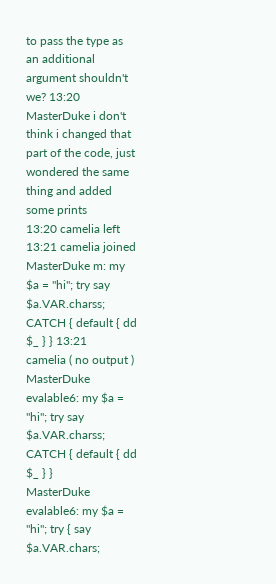to pass the type as an additional argument shouldn't we? 13:20
MasterDuke i don't think i changed that part of the code, just wondered the same thing and added some prints
13:20 camelia left 13:21 camelia joined
MasterDuke m: my $a = "hi"; try say $a.VAR.charss; CATCH { default { dd $_ } } 13:21
camelia ( no output )
MasterDuke evalable6: my $a = "hi"; try say $a.VAR.charss; CATCH { default { dd $_ } }
MasterDuke evalable6: my $a = "hi"; try { say $a.VAR.chars;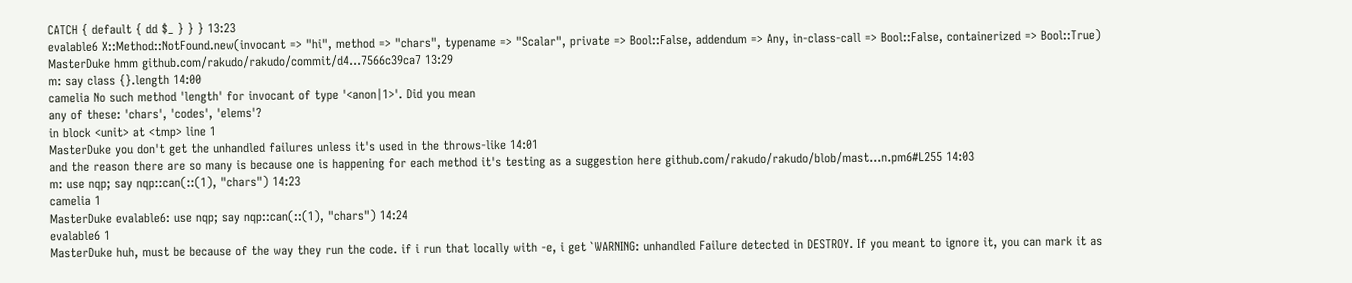CATCH { default { dd $_ } } } 13:23
evalable6 X::Method::NotFound.new(invocant => "hi", method => "chars", typename => "Scalar", private => Bool::False, addendum => Any, in-class-call => Bool::False, containerized => Bool::True)
MasterDuke hmm github.com/rakudo/rakudo/commit/d4...7566c39ca7 13:29
m: say class {}.length 14:00
camelia No such method 'length' for invocant of type '<anon|1>'. Did you mean
any of these: 'chars', 'codes', 'elems'?
in block <unit> at <tmp> line 1
MasterDuke you don't get the unhandled failures unless it's used in the throws-like 14:01
and the reason there are so many is because one is happening for each method it's testing as a suggestion here github.com/rakudo/rakudo/blob/mast...n.pm6#L255 14:03
m: use nqp; say nqp::can(::(1), "chars") 14:23
camelia 1
MasterDuke evalable6: use nqp; say nqp::can(::(1), "chars") 14:24
evalable6 1
MasterDuke huh, must be because of the way they run the code. if i run that locally with -e, i get `WARNING: unhandled Failure detected in DESTROY. If you meant to ignore it, you can mark it as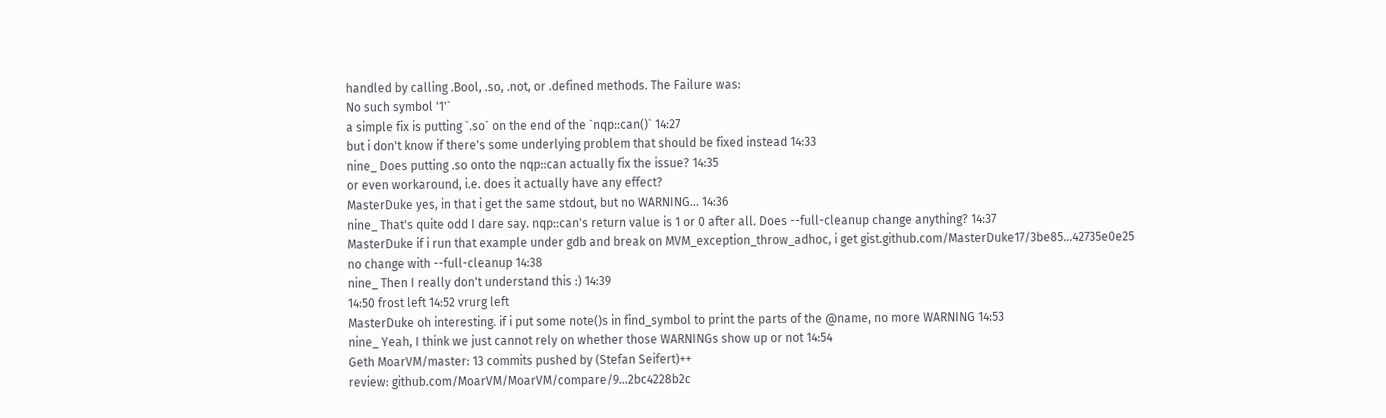handled by calling .Bool, .so, .not, or .defined methods. The Failure was:
No such symbol '1'`
a simple fix is putting `.so` on the end of the `nqp::can()` 14:27
but i don't know if there's some underlying problem that should be fixed instead 14:33
nine_ Does putting .so onto the nqp::can actually fix the issue? 14:35
or even workaround, i.e. does it actually have any effect?
MasterDuke yes, in that i get the same stdout, but no WARNING... 14:36
nine_ That's quite odd I dare say. nqp::can's return value is 1 or 0 after all. Does --full-cleanup change anything? 14:37
MasterDuke if i run that example under gdb and break on MVM_exception_throw_adhoc, i get gist.github.com/MasterDuke17/3be85...42735e0e25
no change with --full-cleanup 14:38
nine_ Then I really don't understand this :) 14:39
14:50 frost left 14:52 vrurg left
MasterDuke oh interesting. if i put some note()s in find_symbol to print the parts of the @name, no more WARNING 14:53
nine_ Yeah, I think we just cannot rely on whether those WARNINGs show up or not 14:54
Geth MoarVM/master: 13 commits pushed by (Stefan Seifert)++
review: github.com/MoarVM/MoarVM/compare/9...2bc4228b2c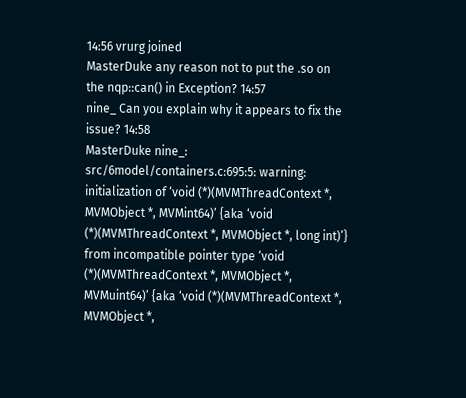14:56 vrurg joined
MasterDuke any reason not to put the .so on the nqp::can() in Exception? 14:57
nine_ Can you explain why it appears to fix the issue? 14:58
MasterDuke nine_: src/6model/containers.c:695:5: warning: initialization of ‘void (*)(MVMThreadContext *, MVMObject *, MVMint64)’ {aka ‘void (*)(MVMThreadContext *, MVMObject *, long int)’} from incompatible pointer type ‘void (*)(MVMThreadContext *, MVMObject *, MVMuint64)’ {aka ‘void (*)(MVMThreadContext *, MVMObject *,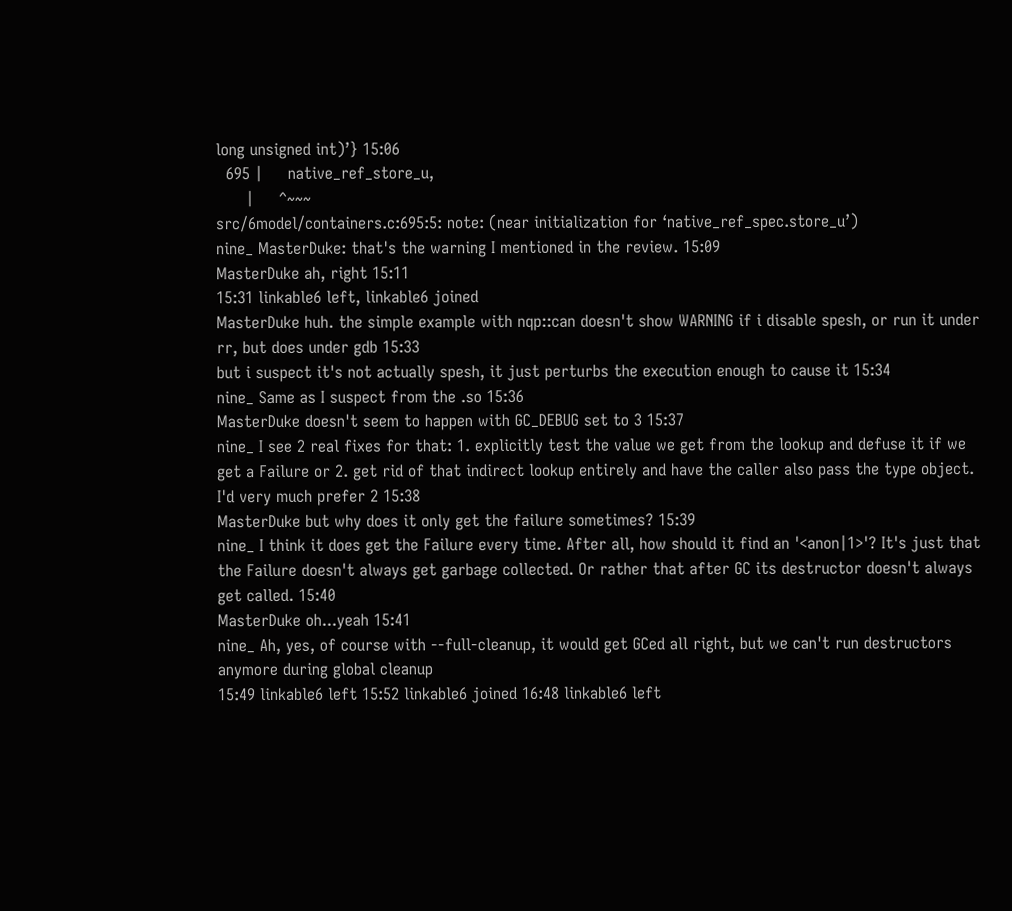long unsigned int)’} 15:06
  695 |     native_ref_store_u,
      |     ^~~~
src/6model/containers.c:695:5: note: (near initialization for ‘native_ref_spec.store_u’)
nine_ MasterDuke: that's the warning I mentioned in the review. 15:09
MasterDuke ah, right 15:11
15:31 linkable6 left, linkable6 joined
MasterDuke huh. the simple example with nqp::can doesn't show WARNING if i disable spesh, or run it under rr, but does under gdb 15:33
but i suspect it's not actually spesh, it just perturbs the execution enough to cause it 15:34
nine_ Same as I suspect from the .so 15:36
MasterDuke doesn't seem to happen with GC_DEBUG set to 3 15:37
nine_ I see 2 real fixes for that: 1. explicitly test the value we get from the lookup and defuse it if we get a Failure or 2. get rid of that indirect lookup entirely and have the caller also pass the type object. I'd very much prefer 2 15:38
MasterDuke but why does it only get the failure sometimes? 15:39
nine_ I think it does get the Failure every time. After all, how should it find an '<anon|1>'? It's just that the Failure doesn't always get garbage collected. Or rather that after GC its destructor doesn't always get called. 15:40
MasterDuke oh...yeah 15:41
nine_ Ah, yes, of course with --full-cleanup, it would get GCed all right, but we can't run destructors anymore during global cleanup
15:49 linkable6 left 15:52 linkable6 joined 16:48 linkable6 left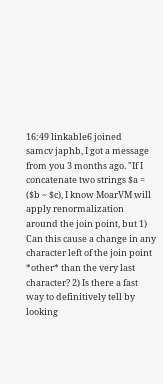16:49 linkable6 joined
samcv japhb, I got a message from you 3 months ago. "If I concatenate two strings $a = ($b ~ $c), I know MoarVM will apply renormalization around the join point, but 1) Can this cause a change in any character left of the join point *other* than the very last character? 2) Is there a fast way to definitively tell by looking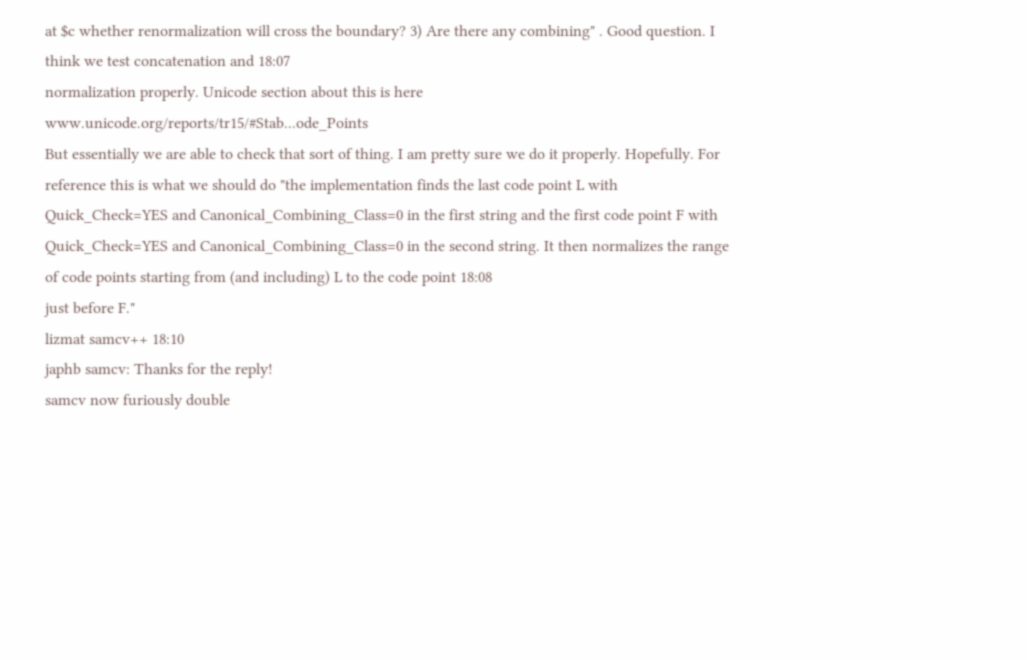at $c whether renormalization will cross the boundary? 3) Are there any combining" . Good question. I think we test concatenation and 18:07
normalization properly. Unicode section about this is here www.unicode.org/reports/tr15/#Stab...ode_Points
But essentially we are able to check that sort of thing. I am pretty sure we do it properly. Hopefully. For reference this is what we should do "the implementation finds the last code point L with Quick_Check=YES and Canonical_Combining_Class=0 in the first string and the first code point F with Quick_Check=YES and Canonical_Combining_Class=0 in the second string. It then normalizes the range of code points starting from (and including) L to the code point 18:08
just before F."
lizmat samcv++ 18:10
japhb samcv: Thanks for the reply!
samcv now furiously double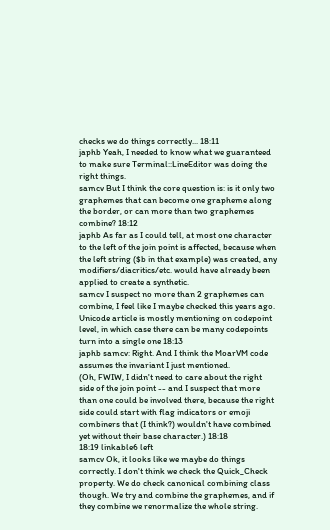checks we do things correctly... 18:11
japhb Yeah, I needed to know what we guaranteed to make sure Terminal::LineEditor was doing the right things.
samcv But I think the core question is: is it only two graphemes that can become one grapheme along the border, or can more than two graphemes combine? 18:12
japhb As far as I could tell, at most one character to the left of the join point is affected, because when the left string ($b in that example) was created, any modifiers/diacritics/etc. would have already been applied to create a synthetic.
samcv I suspect no more than 2 graphemes can combine, I feel like I maybe checked this years ago. Unicode article is mostly mentioning on codepoint level, in which case there can be many codepoints turn into a single one 18:13
japhb samcv: Right. And I think the MoarVM code assumes the invariant I just mentioned.
(Oh, FWIW, I didn't need to care about the right side of the join point -- and I suspect that more than one could be involved there, because the right side could start with flag indicators or emoji combiners that (I think?) wouldn't have combined yet without their base character.) 18:18
18:19 linkable6 left
samcv Ok, it looks like we maybe do things correctly. I don't think we check the Quick_Check property. We do check canonical combining class though. We try and combine the graphemes, and if they combine we renormalize the whole string.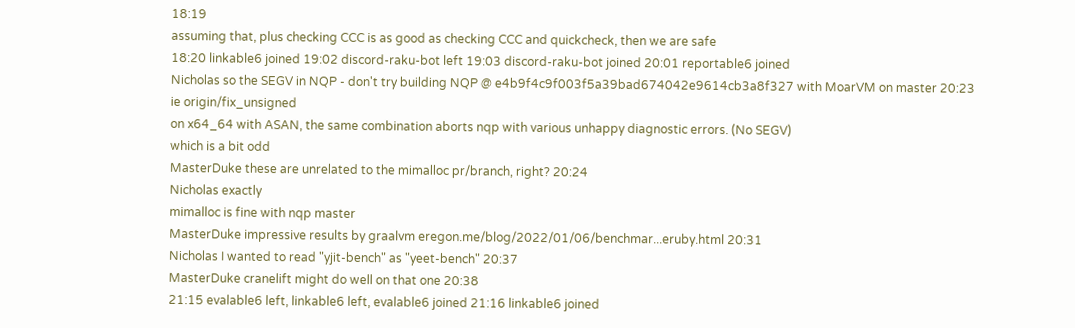18:19
assuming that, plus checking CCC is as good as checking CCC and quickcheck, then we are safe
18:20 linkable6 joined 19:02 discord-raku-bot left 19:03 discord-raku-bot joined 20:01 reportable6 joined
Nicholas so the SEGV in NQP - don't try building NQP @ e4b9f4c9f003f5a39bad674042e9614cb3a8f327 with MoarVM on master 20:23
ie origin/fix_unsigned
on x64_64 with ASAN, the same combination aborts nqp with various unhappy diagnostic errors. (No SEGV)
which is a bit odd
MasterDuke these are unrelated to the mimalloc pr/branch, right? 20:24
Nicholas exactly
mimalloc is fine with nqp master
MasterDuke impressive results by graalvm eregon.me/blog/2022/01/06/benchmar...eruby.html 20:31
Nicholas I wanted to read "yjit-bench" as "yeet-bench" 20:37
MasterDuke cranelift might do well on that one 20:38
21:15 evalable6 left, linkable6 left, evalable6 joined 21:16 linkable6 joined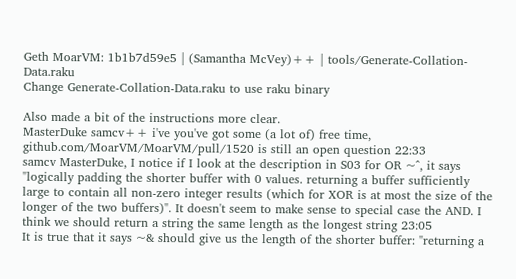Geth MoarVM: 1b1b7d59e5 | (Samantha McVey)++ | tools/Generate-Collation-Data.raku
Change Generate-Collation-Data.raku to use raku binary

Also made a bit of the instructions more clear.
MasterDuke samcv++ i've you've got some (a lot of) free time, github.com/MoarVM/MoarVM/pull/1520 is still an open question 22:33
samcv MasterDuke, I notice if I look at the description in S03 for OR ~^, it says "logically padding the shorter buffer with 0 values. returning a buffer sufficiently large to contain all non-zero integer results (which for XOR is at most the size of the longer of the two buffers)". It doesn't seem to make sense to special case the AND. I think we should return a string the same length as the longest string 23:05
It is true that it says ~& should give us the length of the shorter buffer: "returning a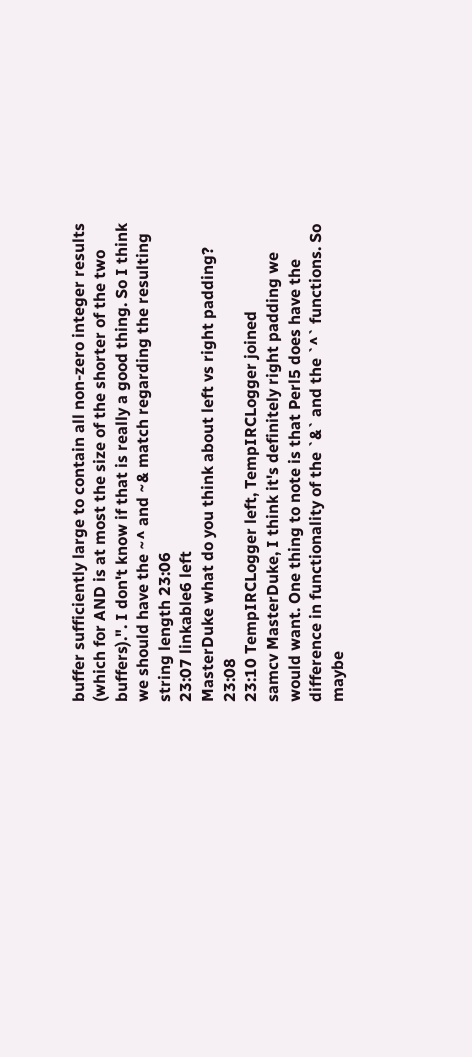buffer sufficiently large to contain all non-zero integer results (which for AND is at most the size of the shorter of the two buffers).". I don't know if that is really a good thing. So I think we should have the ~^ and ~& match regarding the resulting string length 23:06
23:07 linkable6 left
MasterDuke what do you think about left vs right padding? 23:08
23:10 TempIRCLogger left, TempIRCLogger joined
samcv MasterDuke, I think it's definitely right padding we would want. One thing to note is that Perl5 does have the difference in functionality of the `&` and the `^` functions. So maybe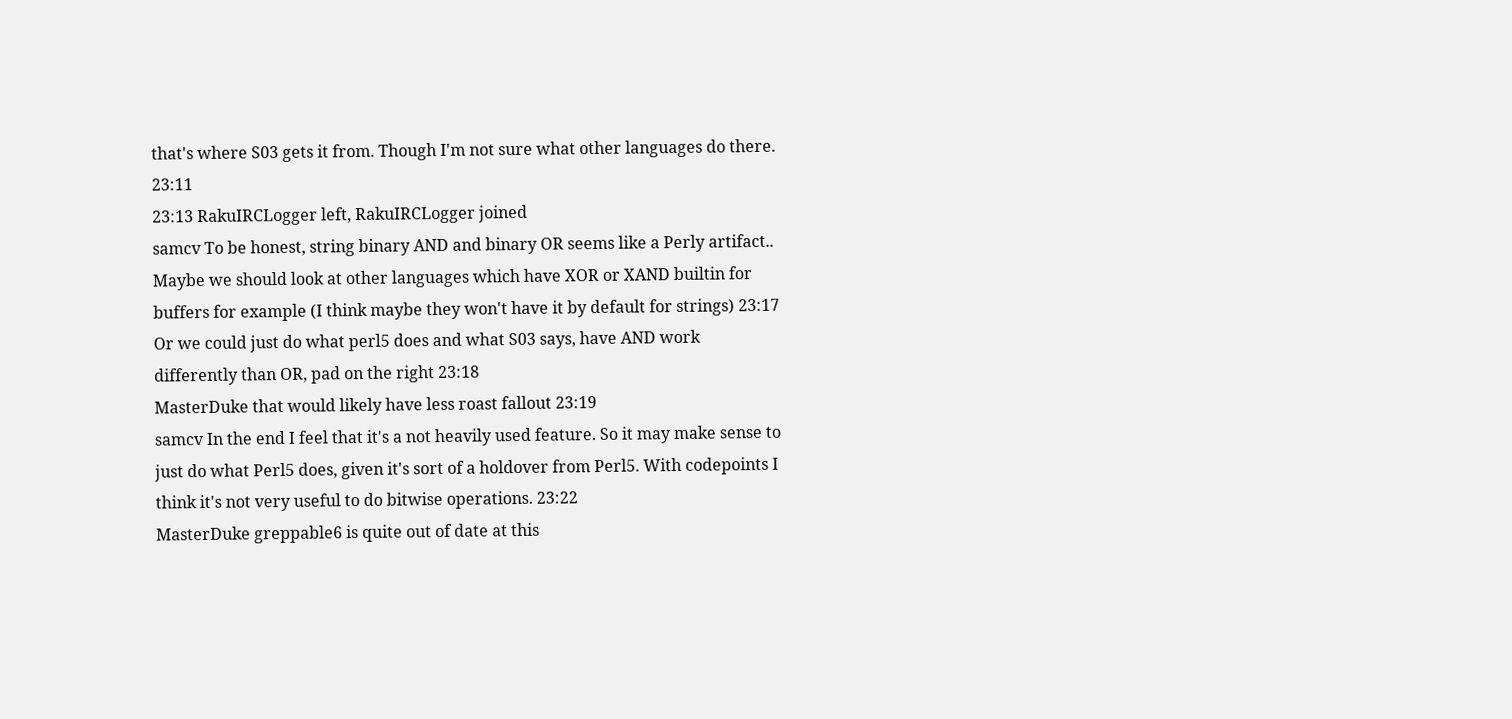that's where S03 gets it from. Though I'm not sure what other languages do there. 23:11
23:13 RakuIRCLogger left, RakuIRCLogger joined
samcv To be honest, string binary AND and binary OR seems like a Perly artifact.. Maybe we should look at other languages which have XOR or XAND builtin for buffers for example (I think maybe they won't have it by default for strings) 23:17
Or we could just do what perl5 does and what S03 says, have AND work differently than OR, pad on the right 23:18
MasterDuke that would likely have less roast fallout 23:19
samcv In the end I feel that it's a not heavily used feature. So it may make sense to just do what Perl5 does, given it's sort of a holdover from Perl5. With codepoints I think it's not very useful to do bitwise operations. 23:22
MasterDuke greppable6 is quite out of date at this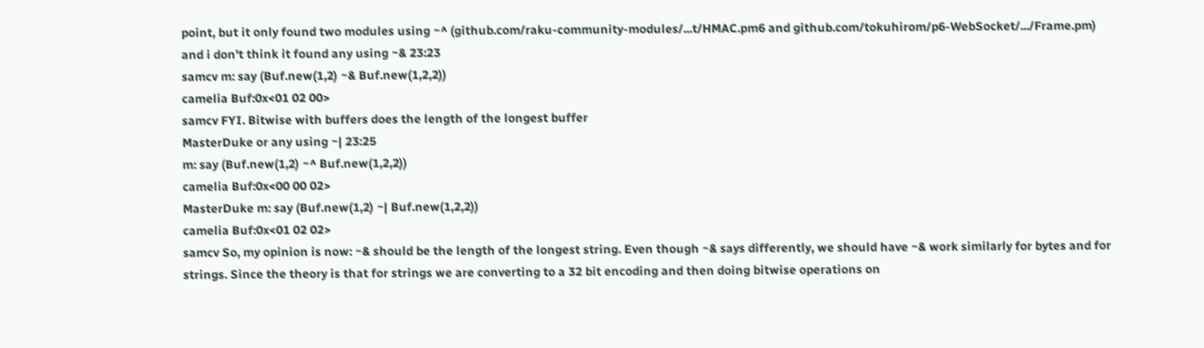point, but it only found two modules using ~^ (github.com/raku-community-modules/...t/HMAC.pm6 and github.com/tokuhirom/p6-WebSocket/.../Frame.pm)
and i don't think it found any using ~& 23:23
samcv m: say (Buf.new(1,2) ~& Buf.new(1,2,2))
camelia Buf:0x<01 02 00>
samcv FYI. Bitwise with buffers does the length of the longest buffer
MasterDuke or any using ~| 23:25
m: say (Buf.new(1,2) ~^ Buf.new(1,2,2))
camelia Buf:0x<00 00 02>
MasterDuke m: say (Buf.new(1,2) ~| Buf.new(1,2,2))
camelia Buf:0x<01 02 02>
samcv So, my opinion is now: ~& should be the length of the longest string. Even though ~& says differently, we should have ~& work similarly for bytes and for strings. Since the theory is that for strings we are converting to a 32 bit encoding and then doing bitwise operations on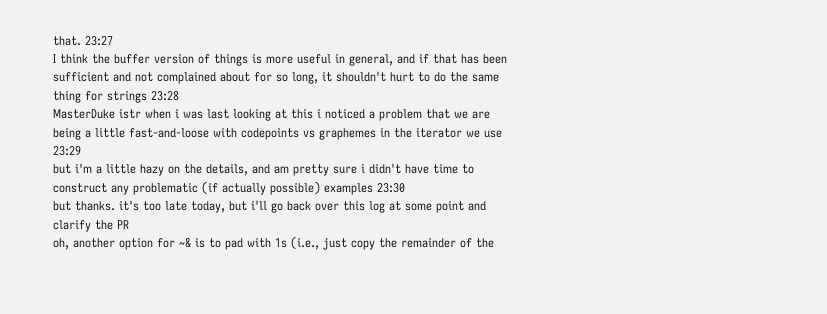that. 23:27
I think the buffer version of things is more useful in general, and if that has been sufficient and not complained about for so long, it shouldn't hurt to do the same thing for strings 23:28
MasterDuke istr when i was last looking at this i noticed a problem that we are being a little fast-and-loose with codepoints vs graphemes in the iterator we use 23:29
but i'm a little hazy on the details, and am pretty sure i didn't have time to construct any problematic (if actually possible) examples 23:30
but thanks. it's too late today, but i'll go back over this log at some point and clarify the PR
oh, another option for ~& is to pad with 1s (i.e., just copy the remainder of the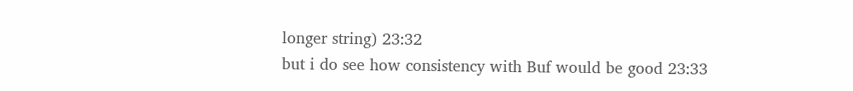longer string) 23:32
but i do see how consistency with Buf would be good 23:33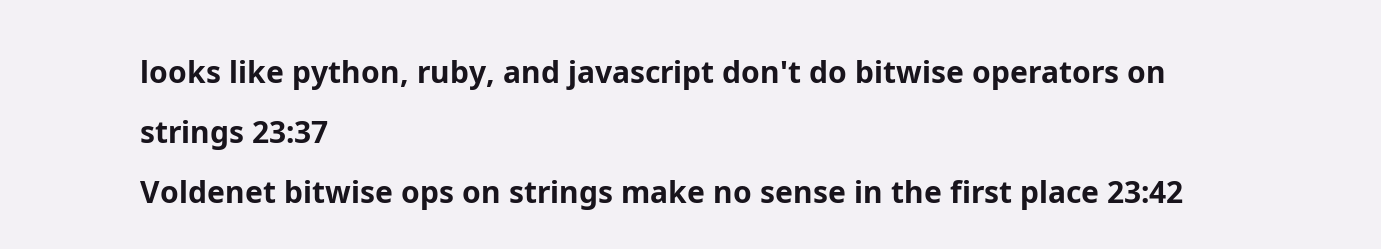looks like python, ruby, and javascript don't do bitwise operators on strings 23:37
Voldenet bitwise ops on strings make no sense in the first place 23:42